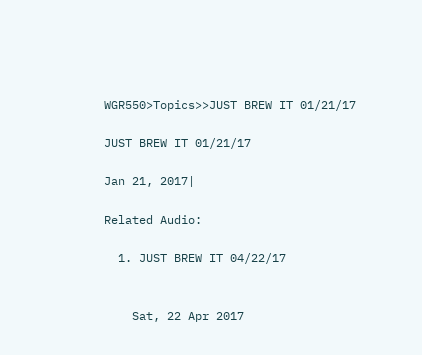WGR550>Topics>>JUST BREW IT 01/21/17

JUST BREW IT 01/21/17

Jan 21, 2017|

Related Audio:

  1. JUST BREW IT 04/22/17


    Sat, 22 Apr 2017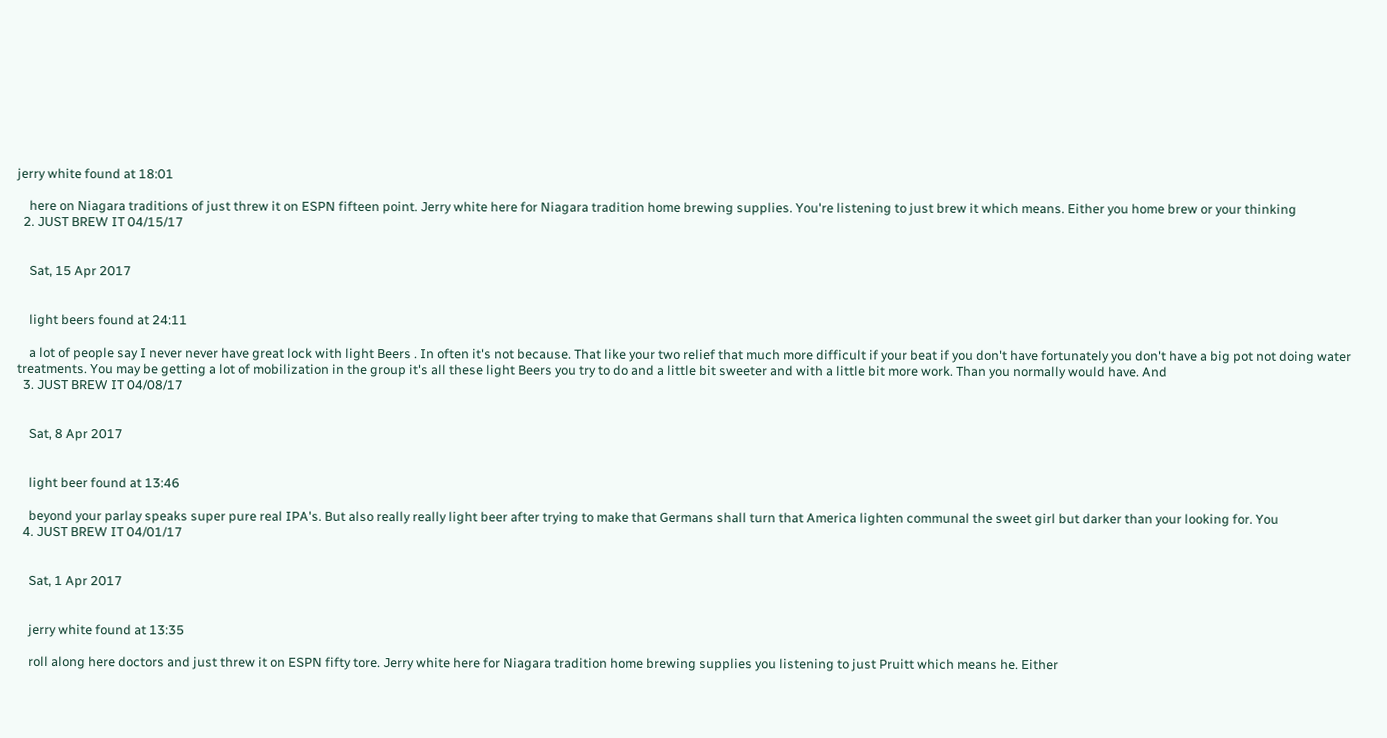jerry white found at 18:01

    here on Niagara traditions of just threw it on ESPN fifteen point. Jerry white here for Niagara tradition home brewing supplies. You're listening to just brew it which means. Either you home brew or your thinking
  2. JUST BREW IT 04/15/17


    Sat, 15 Apr 2017


    light beers found at 24:11

    a lot of people say I never never have great lock with light Beers . In often it's not because. That like your two relief that much more difficult if your beat if you don't have fortunately you don't have a big pot not doing water treatments. You may be getting a lot of mobilization in the group it's all these light Beers you try to do and a little bit sweeter and with a little bit more work. Than you normally would have. And
  3. JUST BREW IT 04/08/17


    Sat, 8 Apr 2017


    light beer found at 13:46

    beyond your parlay speaks super pure real IPA's. But also really really light beer after trying to make that Germans shall turn that America lighten communal the sweet girl but darker than your looking for. You
  4. JUST BREW IT 04/01/17


    Sat, 1 Apr 2017


    jerry white found at 13:35

    roll along here doctors and just threw it on ESPN fifty tore. Jerry white here for Niagara tradition home brewing supplies you listening to just Pruitt which means he. Either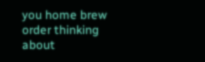you home brew order thinking about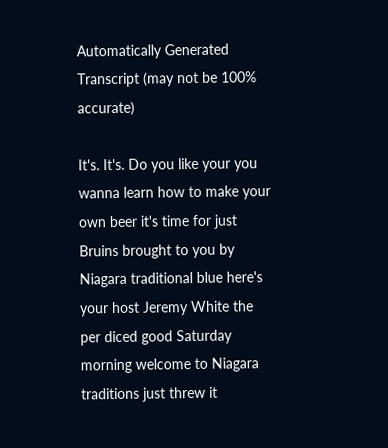Automatically Generated Transcript (may not be 100% accurate)

It's. It's. Do you like your you wanna learn how to make your own beer it's time for just Bruins brought to you by Niagara traditional blue here's your host Jeremy White the per diced good Saturday morning welcome to Niagara traditions just threw it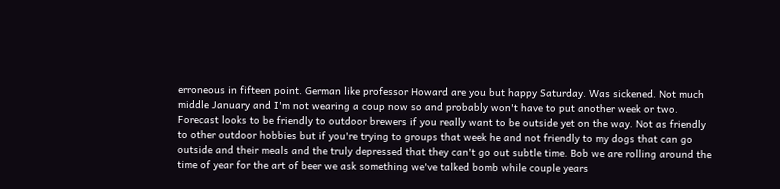erroneous in fifteen point. German like professor Howard are you but happy Saturday. Was sickened. Not much middle January and I'm not wearing a coup now so and probably won't have to put another week or two. Forecast looks to be friendly to outdoor brewers if you really want to be outside yet on the way. Not as friendly to other outdoor hobbies but if you're trying to groups that week he and not friendly to my dogs that can go outside and their meals and the truly depressed that they can't go out subtle time. Bob we are rolling around the time of year for the art of beer we ask something we've talked bomb while couple years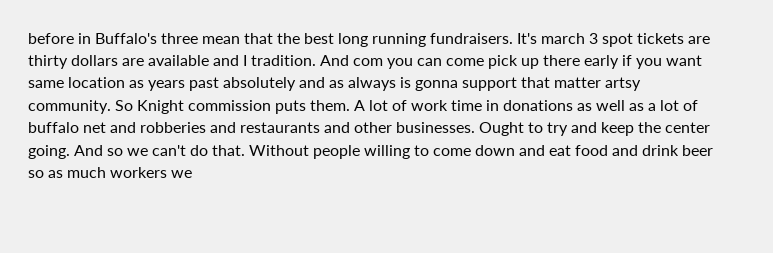before in Buffalo's three mean that the best long running fundraisers. It's march 3 spot tickets are thirty dollars are available and I tradition. And com you can come pick up there early if you want same location as years past absolutely and as always is gonna support that matter artsy community. So Knight commission puts them. A lot of work time in donations as well as a lot of buffalo net and robberies and restaurants and other businesses. Ought to try and keep the center going. And so we can't do that. Without people willing to come down and eat food and drink beer so as much workers we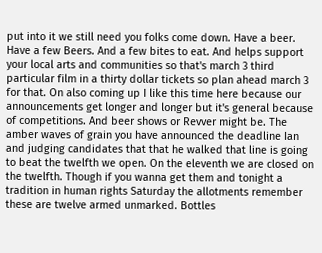put into it we still need you folks come down. Have a beer. Have a few Beers. And a few bites to eat. And helps support your local arts and communities so that's march 3 third particular film in a thirty dollar tickets so plan ahead march 3 for that. On also coming up I like this time here because our announcements get longer and longer but it's general because of competitions. And beer shows or Revver might be. The amber waves of grain you have announced the deadline Ian and judging candidates that that he walked that line is going to beat the twelfth we open. On the eleventh we are closed on the twelfth. Though if you wanna get them and tonight a tradition in human rights Saturday the allotments remember these are twelve armed unmarked. Bottles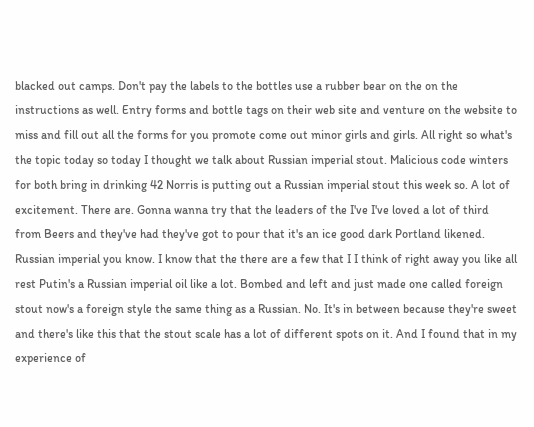blacked out camps. Don't pay the labels to the bottles use a rubber bear on the on the instructions as well. Entry forms and bottle tags on their web site and venture on the website to miss and fill out all the forms for you promote come out minor girls and girls. All right so what's the topic today so today I thought we talk about Russian imperial stout. Malicious code winters for both bring in drinking 42 Norris is putting out a Russian imperial stout this week so. A lot of excitement. There are. Gonna wanna try that the leaders of the I've I've loved a lot of third from Beers and they've had they've got to pour that it's an ice good dark Portland likened. Russian imperial you know. I know that the there are a few that I I think of right away you like all rest Putin's a Russian imperial oil like a lot. Bombed and left and just made one called foreign stout now's a foreign style the same thing as a Russian. No. It's in between because they're sweet and there's like this that the stout scale has a lot of different spots on it. And I found that in my experience of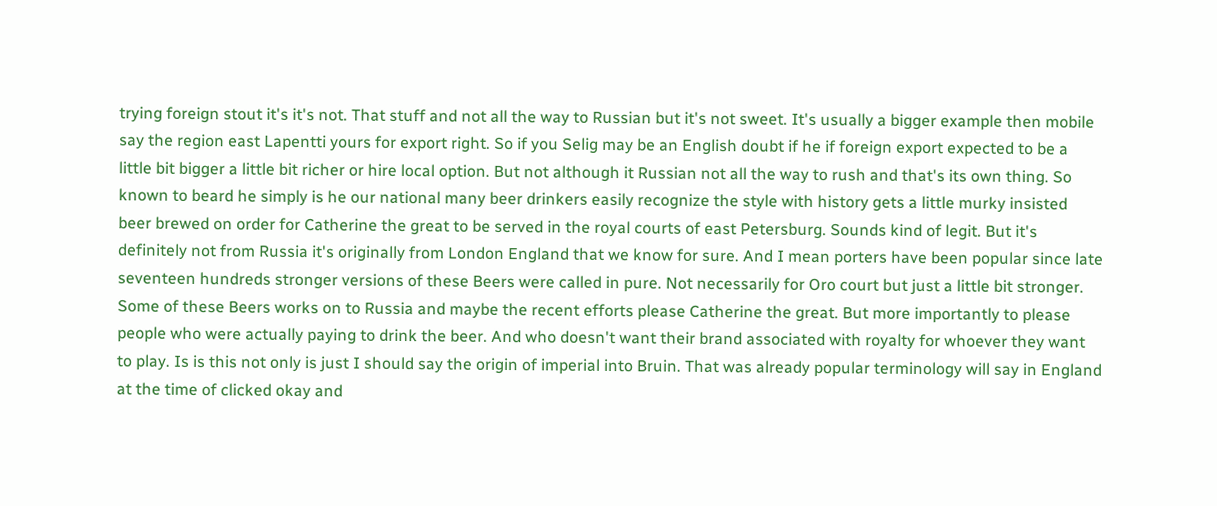trying foreign stout it's it's not. That stuff and not all the way to Russian but it's not sweet. It's usually a bigger example then mobile say the region east Lapentti yours for export right. So if you Selig may be an English doubt if he if foreign export expected to be a little bit bigger a little bit richer or hire local option. But not although it Russian not all the way to rush and that's its own thing. So known to beard he simply is he our national many beer drinkers easily recognize the style with history gets a little murky insisted beer brewed on order for Catherine the great to be served in the royal courts of east Petersburg. Sounds kind of legit. But it's definitely not from Russia it's originally from London England that we know for sure. And I mean porters have been popular since late seventeen hundreds stronger versions of these Beers were called in pure. Not necessarily for Oro court but just a little bit stronger. Some of these Beers works on to Russia and maybe the recent efforts please Catherine the great. But more importantly to please people who were actually paying to drink the beer. And who doesn't want their brand associated with royalty for whoever they want to play. Is is this not only is just I should say the origin of imperial into Bruin. That was already popular terminology will say in England at the time of clicked okay and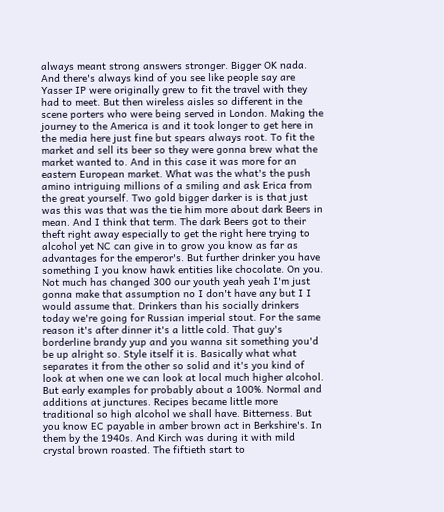always meant strong answers stronger. Bigger OK nada. And there's always kind of you see like people say are Yasser IP were originally grew to fit the travel with they had to meet. But then wireless aisles so different in the scene porters who were being served in London. Making the journey to the America is and it took longer to get here in the media here just fine but spears always root. To fit the market and sell its beer so they were gonna brew what the market wanted to. And in this case it was more for an eastern European market. What was the what's the push amino intriguing millions of a smiling and ask Erica from the great yourself. Two gold bigger darker is is that just was this was that was the tie him more about dark Beers in mean. And I think that term. The dark Beers got to their theft right away especially to get the right here trying to alcohol yet NC can give in to grow you know as far as advantages for the emperor's. But further drinker you have something I you know hawk entities like chocolate. On you. Not much has changed 300 our youth yeah yeah I'm just gonna make that assumption no I don't have any but I I would assume that. Drinkers than his socially drinkers today we're going for Russian imperial stout. For the same reason it's after dinner it's a little cold. That guy's borderline brandy yup and you wanna sit something you'd be up alright so. Style itself it is. Basically what what separates it from the other so solid and it's you kind of look at when one we can look at local much higher alcohol. But early examples for probably about a 100%. Normal and additions at junctures. Recipes became little more traditional so high alcohol we shall have. Bitterness. But you know EC payable in amber brown act in Berkshire's. In them by the 1940s. And Kirch was during it with mild crystal brown roasted. The fiftieth start to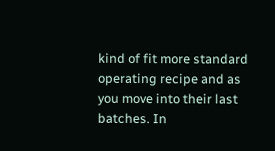kind of fit more standard operating recipe and as you move into their last batches. In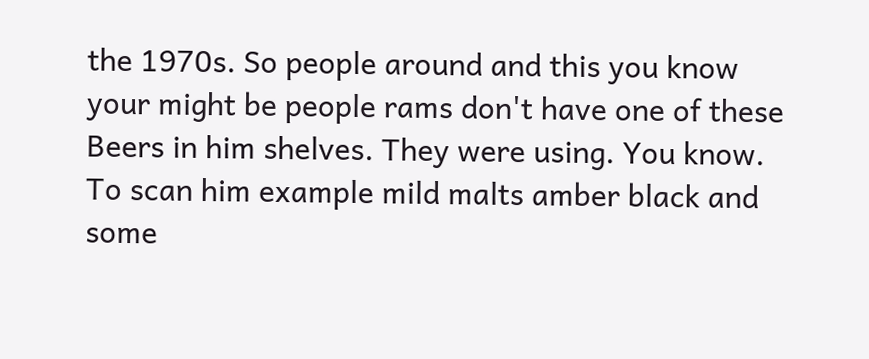the 1970s. So people around and this you know your might be people rams don't have one of these Beers in him shelves. They were using. You know. To scan him example mild malts amber black and some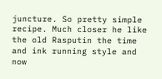juncture. So pretty simple recipe. Much closer he like the old Rasputin the time and ink running style and now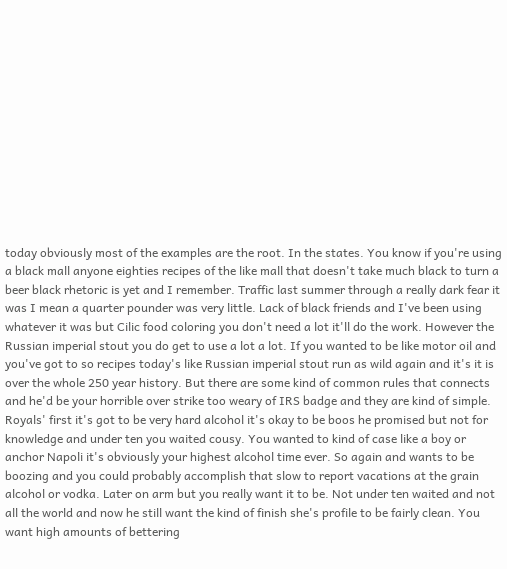today obviously most of the examples are the root. In the states. You know if you're using a black mall anyone eighties recipes of the like mall that doesn't take much black to turn a beer black rhetoric is yet and I remember. Traffic last summer through a really dark fear it was I mean a quarter pounder was very little. Lack of black friends and I've been using whatever it was but Cilic food coloring you don't need a lot it'll do the work. However the Russian imperial stout you do get to use a lot a lot. If you wanted to be like motor oil and you've got to so recipes today's like Russian imperial stout run as wild again and it's it is over the whole 250 year history. But there are some kind of common rules that connects and he'd be your horrible over strike too weary of IRS badge and they are kind of simple. Royals' first it's got to be very hard alcohol it's okay to be boos he promised but not for knowledge and under ten you waited cousy. You wanted to kind of case like a boy or anchor Napoli it's obviously your highest alcohol time ever. So again and wants to be boozing and you could probably accomplish that slow to report vacations at the grain alcohol or vodka. Later on arm but you really want it to be. Not under ten waited and not all the world and now he still want the kind of finish she's profile to be fairly clean. You want high amounts of bettering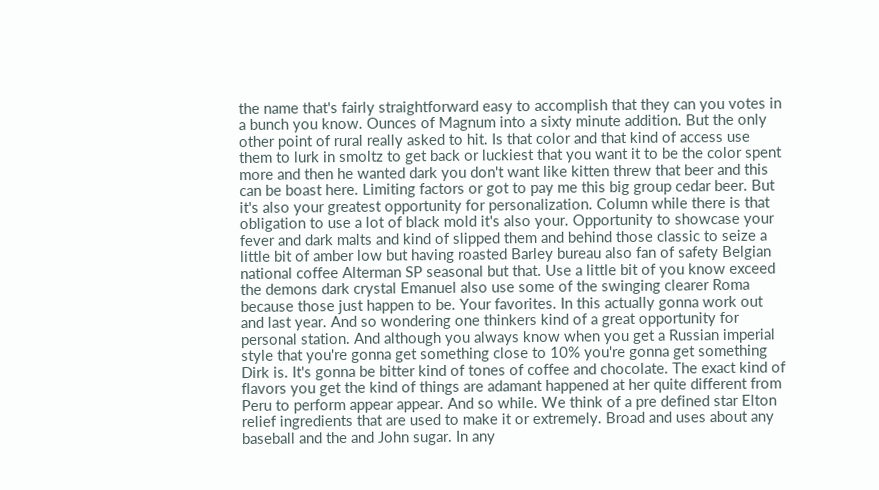the name that's fairly straightforward easy to accomplish that they can you votes in a bunch you know. Ounces of Magnum into a sixty minute addition. But the only other point of rural really asked to hit. Is that color and that kind of access use them to lurk in smoltz to get back or luckiest that you want it to be the color spent more and then he wanted dark you don't want like kitten threw that beer and this can be boast here. Limiting factors or got to pay me this big group cedar beer. But it's also your greatest opportunity for personalization. Column while there is that obligation to use a lot of black mold it's also your. Opportunity to showcase your fever and dark malts and kind of slipped them and behind those classic to seize a little bit of amber low but having roasted Barley bureau also fan of safety Belgian national coffee Alterman SP seasonal but that. Use a little bit of you know exceed the demons dark crystal Emanuel also use some of the swinging clearer Roma because those just happen to be. Your favorites. In this actually gonna work out and last year. And so wondering one thinkers kind of a great opportunity for personal station. And although you always know when you get a Russian imperial style that you're gonna get something close to 10% you're gonna get something Dirk is. It's gonna be bitter kind of tones of coffee and chocolate. The exact kind of flavors you get the kind of things are adamant happened at her quite different from Peru to perform appear appear. And so while. We think of a pre defined star Elton relief ingredients that are used to make it or extremely. Broad and uses about any baseball and the and John sugar. In any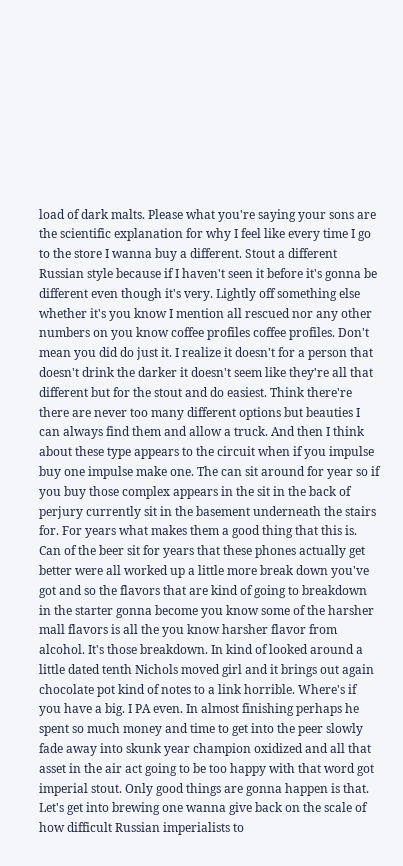load of dark malts. Please what you're saying your sons are the scientific explanation for why I feel like every time I go to the store I wanna buy a different. Stout a different Russian style because if I haven't seen it before it's gonna be different even though it's very. Lightly off something else whether it's you know I mention all rescued nor any other numbers on you know coffee profiles coffee profiles. Don't mean you did do just it. I realize it doesn't for a person that doesn't drink the darker it doesn't seem like they're all that different but for the stout and do easiest. Think there're there are never too many different options but beauties I can always find them and allow a truck. And then I think about these type appears to the circuit when if you impulse buy one impulse make one. The can sit around for year so if you buy those complex appears in the sit in the back of perjury currently sit in the basement underneath the stairs for. For years what makes them a good thing that this is. Can of the beer sit for years that these phones actually get better were all worked up a little more break down you've got and so the flavors that are kind of going to breakdown in the starter gonna become you know some of the harsher mall flavors is all the you know harsher flavor from alcohol. It's those breakdown. In kind of looked around a little dated tenth Nichols moved girl and it brings out again chocolate pot kind of notes to a link horrible. Where's if you have a big. I PA even. In almost finishing perhaps he spent so much money and time to get into the peer slowly fade away into skunk year champion oxidized and all that asset in the air act going to be too happy with that word got imperial stout. Only good things are gonna happen is that. Let's get into brewing one wanna give back on the scale of how difficult Russian imperialists to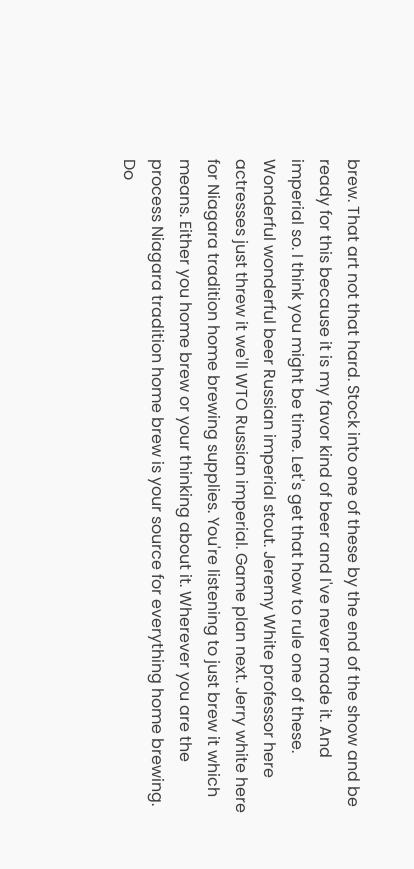brew. That art not that hard. Stock into one of these by the end of the show and be ready for this because it is my favor kind of beer and I've never made it. And imperial so. I think you might be time. Let's get that how to rule one of these. Wonderful wonderful beer Russian imperial stout. Jeremy White professor here actresses just threw it we'll WTO Russian imperial. Game plan next. Jerry white here for Niagara tradition home brewing supplies. You're listening to just brew it which means. Either you home brew or your thinking about it. Wherever you are the process Niagara tradition home brew is your source for everything home brewing. Do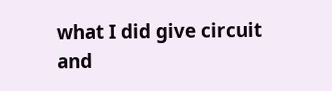what I did give circuit and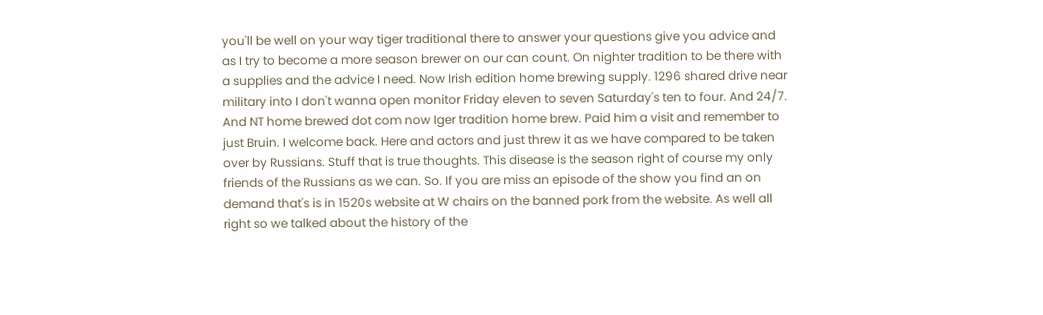you'll be well on your way tiger traditional there to answer your questions give you advice and as I try to become a more season brewer on our can count. On nighter tradition to be there with a supplies and the advice I need. Now Irish edition home brewing supply. 1296 shared drive near military into I don't wanna open monitor Friday eleven to seven Saturday's ten to four. And 24/7. And NT home brewed dot com now Iger tradition home brew. Paid him a visit and remember to just Bruin. I welcome back. Here and actors and just threw it as we have compared to be taken over by Russians. Stuff that is true thoughts. This disease is the season right of course my only friends of the Russians as we can. So. If you are miss an episode of the show you find an on demand that's is in 1520s website at W chairs on the banned pork from the website. As well all right so we talked about the history of the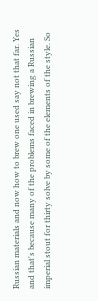Russian materials and now how to brew one used say not that far. Yes and that's because many of the problems faced in brewing a Russian imperial stout for thirty solve by some of the elements of the style. So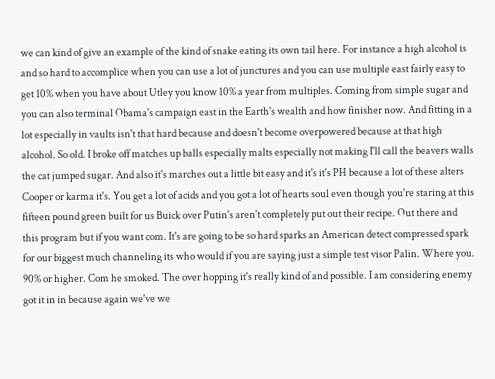we can kind of give an example of the kind of snake eating its own tail here. For instance a high alcohol is and so hard to accomplice when you can use a lot of junctures and you can use multiple east fairly easy to get 10% when you have about Utley you know 10% a year from multiples. Coming from simple sugar and you can also terminal Obama's campaign east in the Earth's wealth and how finisher now. And fitting in a lot especially in vaults isn't that hard because and doesn't become overpowered because at that high alcohol. So old. I broke off matches up balls especially malts especially not making I'll call the beavers walls the cat jumped sugar. And also it's marches out a little bit easy and it's it's PH because a lot of these alters Cooper or karma it's. You get a lot of acids and you got a lot of hearts soul even though you're staring at this fifteen pound green built for us Buick over Putin's aren't completely put out their recipe. Out there and this program but if you want com. It's are going to be so hard sparks an American detect compressed spark for our biggest much channeling its who would if you are saying just a simple test visor Palin. Where you. 90% or higher. Com he smoked. The over hopping it's really kind of and possible. I am considering enemy got it in in because again we've we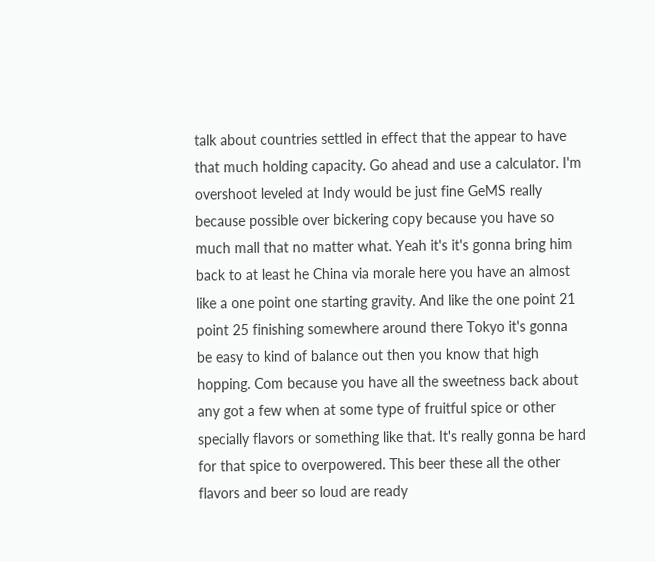talk about countries settled in effect that the appear to have that much holding capacity. Go ahead and use a calculator. I'm overshoot leveled at Indy would be just fine GeMS really because possible over bickering copy because you have so much mall that no matter what. Yeah it's it's gonna bring him back to at least he China via morale here you have an almost like a one point one starting gravity. And like the one point 21 point 25 finishing somewhere around there Tokyo it's gonna be easy to kind of balance out then you know that high hopping. Com because you have all the sweetness back about any got a few when at some type of fruitful spice or other specially flavors or something like that. It's really gonna be hard for that spice to overpowered. This beer these all the other flavors and beer so loud are ready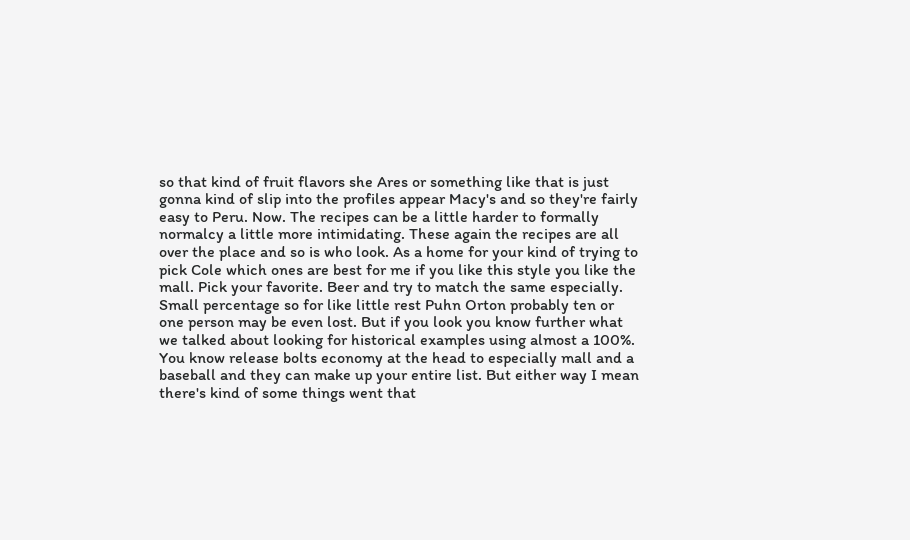so that kind of fruit flavors she Ares or something like that is just gonna kind of slip into the profiles appear Macy's and so they're fairly easy to Peru. Now. The recipes can be a little harder to formally normalcy a little more intimidating. These again the recipes are all over the place and so is who look. As a home for your kind of trying to pick Cole which ones are best for me if you like this style you like the mall. Pick your favorite. Beer and try to match the same especially. Small percentage so for like little rest Puhn Orton probably ten or one person may be even lost. But if you look you know further what we talked about looking for historical examples using almost a 100%. You know release bolts economy at the head to especially mall and a baseball and they can make up your entire list. But either way I mean there's kind of some things went that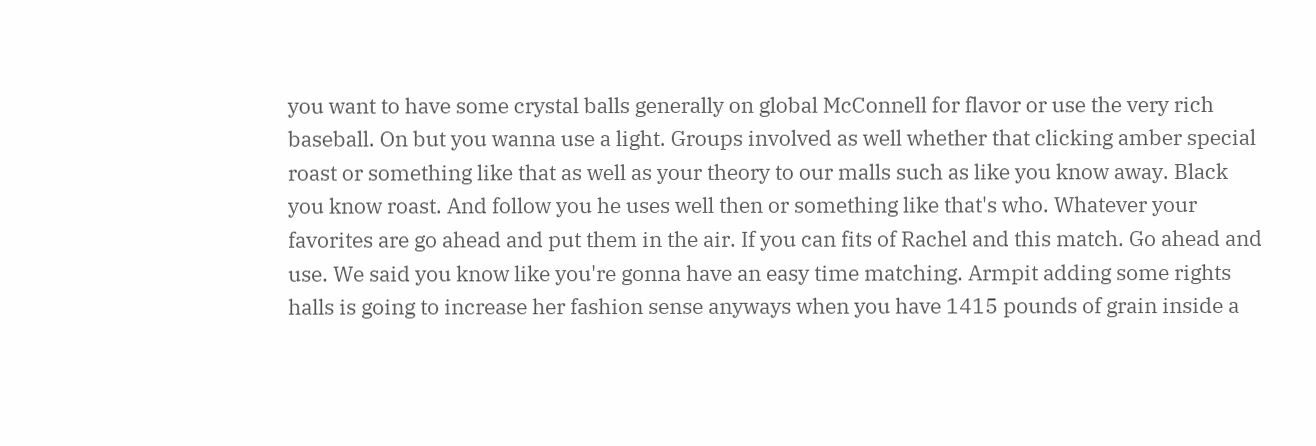you want to have some crystal balls generally on global McConnell for flavor or use the very rich baseball. On but you wanna use a light. Groups involved as well whether that clicking amber special roast or something like that as well as your theory to our malls such as like you know away. Black you know roast. And follow you he uses well then or something like that's who. Whatever your favorites are go ahead and put them in the air. If you can fits of Rachel and this match. Go ahead and use. We said you know like you're gonna have an easy time matching. Armpit adding some rights halls is going to increase her fashion sense anyways when you have 1415 pounds of grain inside a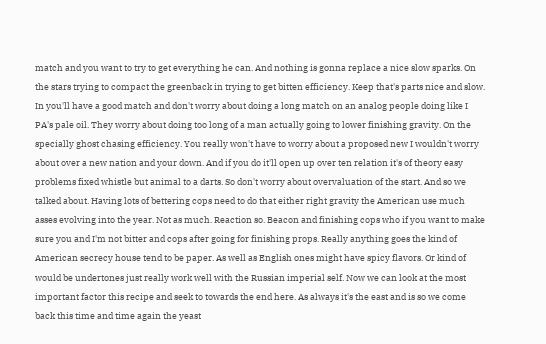match and you want to try to get everything he can. And nothing is gonna replace a nice slow sparks. On the stars trying to compact the greenback in trying to get bitten efficiency. Keep that's parts nice and slow. In you'll have a good match and don't worry about doing a long match on an analog people doing like I PA's pale oil. They worry about doing too long of a man actually going to lower finishing gravity. On the specially ghost chasing efficiency. You really won't have to worry about a proposed new I wouldn't worry about over a new nation and your down. And if you do it'll open up over ten relation it's of theory easy problems fixed whistle but animal to a darts. So don't worry about overvaluation of the start. And so we talked about. Having lots of bettering cops need to do that either right gravity the American use much asses evolving into the year. Not as much. Reaction so. Beacon and finishing cops who if you want to make sure you and I'm not bitter and cops after going for finishing props. Really anything goes the kind of American secrecy house tend to be paper. As well as English ones might have spicy flavors. Or kind of would be undertones just really work well with the Russian imperial self. Now we can look at the most important factor this recipe and seek to towards the end here. As always it's the east and is so we come back this time and time again the yeast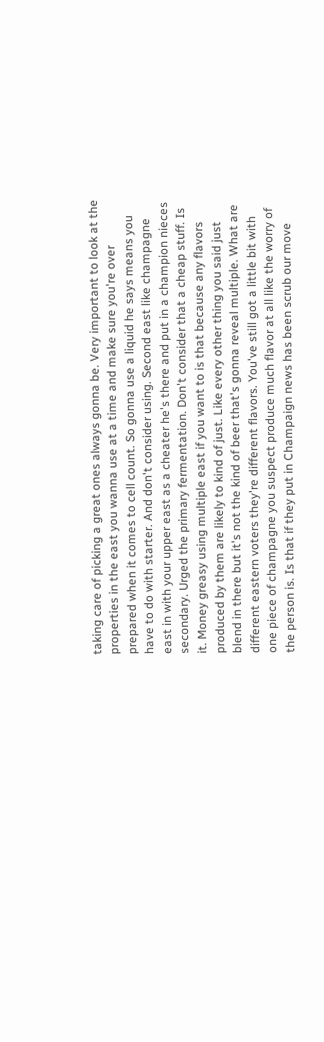taking care of picking a great ones always gonna be. Very important to look at the properties in the east you wanna use at a time and make sure you're over prepared when it comes to cell count. So gonna use a liquid he says means you have to do with starter. And don't consider using. Second east like champagne east in with your upper east as a cheater he's there and put in a champion nieces secondary. Urged the primary fermentation. Don't consider that a cheap stuff. Is it. Money greasy using multiple east if you want to is that because any flavors produced by them are likely to kind of just. Like every other thing you said just blend in there but it's not the kind of beer that's gonna reveal multiple. What are different eastern voters they're different flavors. You've still got a little bit with one piece of champagne you suspect produce much flavor at all like the worry of the person is. Is that if they put in Champaign news has been scrub our move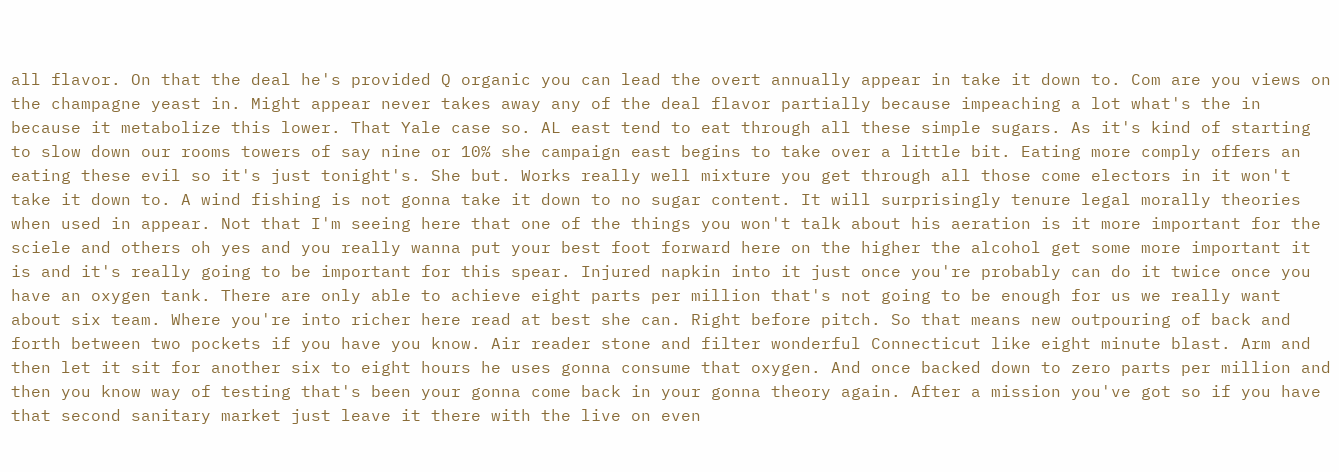all flavor. On that the deal he's provided Q organic you can lead the overt annually appear in take it down to. Com are you views on the champagne yeast in. Might appear never takes away any of the deal flavor partially because impeaching a lot what's the in because it metabolize this lower. That Yale case so. AL east tend to eat through all these simple sugars. As it's kind of starting to slow down our rooms towers of say nine or 10% she campaign east begins to take over a little bit. Eating more comply offers an eating these evil so it's just tonight's. She but. Works really well mixture you get through all those come electors in it won't take it down to. A wind fishing is not gonna take it down to no sugar content. It will surprisingly tenure legal morally theories when used in appear. Not that I'm seeing here that one of the things you won't talk about his aeration is it more important for the sciele and others oh yes and you really wanna put your best foot forward here on the higher the alcohol get some more important it is and it's really going to be important for this spear. Injured napkin into it just once you're probably can do it twice once you have an oxygen tank. There are only able to achieve eight parts per million that's not going to be enough for us we really want about six team. Where you're into richer here read at best she can. Right before pitch. So that means new outpouring of back and forth between two pockets if you have you know. Air reader stone and filter wonderful Connecticut like eight minute blast. Arm and then let it sit for another six to eight hours he uses gonna consume that oxygen. And once backed down to zero parts per million and then you know way of testing that's been your gonna come back in your gonna theory again. After a mission you've got so if you have that second sanitary market just leave it there with the live on even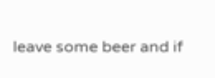leave some beer and if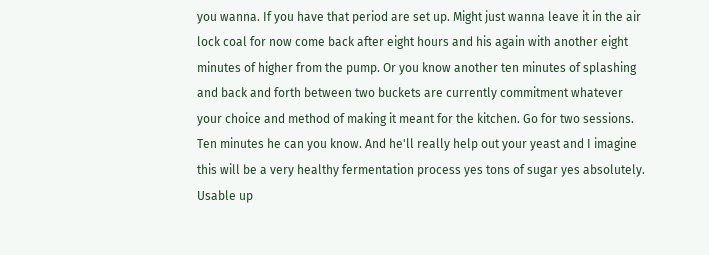you wanna. If you have that period are set up. Might just wanna leave it in the air lock coal for now come back after eight hours and his again with another eight minutes of higher from the pump. Or you know another ten minutes of splashing and back and forth between two buckets are currently commitment whatever your choice and method of making it meant for the kitchen. Go for two sessions. Ten minutes he can you know. And he'll really help out your yeast and I imagine this will be a very healthy fermentation process yes tons of sugar yes absolutely. Usable up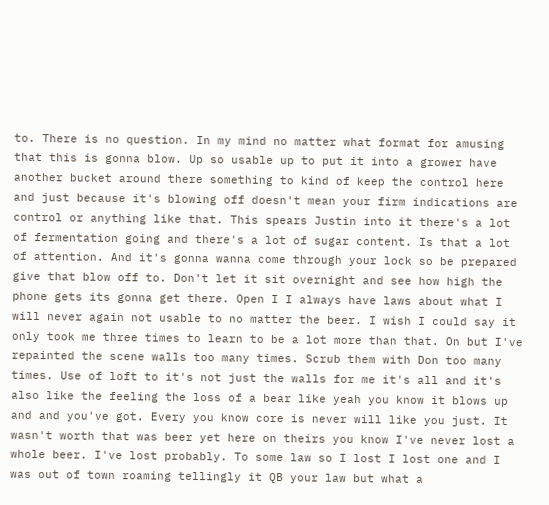to. There is no question. In my mind no matter what format for amusing that this is gonna blow. Up so usable up to put it into a grower have another bucket around there something to kind of keep the control here and just because it's blowing off doesn't mean your firm indications are control or anything like that. This spears Justin into it there's a lot of fermentation going and there's a lot of sugar content. Is that a lot of attention. And it's gonna wanna come through your lock so be prepared give that blow off to. Don't let it sit overnight and see how high the phone gets its gonna get there. Open I I always have laws about what I will never again not usable to no matter the beer. I wish I could say it only took me three times to learn to be a lot more than that. On but I've repainted the scene walls too many times. Scrub them with Don too many times. Use of loft to it's not just the walls for me it's all and it's also like the feeling the loss of a bear like yeah you know it blows up and and you've got. Every you know core is never will like you just. It wasn't worth that was beer yet here on theirs you know I've never lost a whole beer. I've lost probably. To some law so I lost I lost one and I was out of town roaming tellingly it QB your law but what a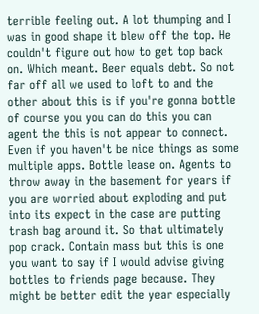terrible feeling out. A lot thumping and I was in good shape it blew off the top. He couldn't figure out how to get top back on. Which meant. Beer equals debt. So not far off all we used to loft to and the other about this is if you're gonna bottle of course you you can do this you can agent the this is not appear to connect. Even if you haven't be nice things as some multiple apps. Bottle lease on. Agents to throw away in the basement for years if you are worried about exploding and put into its expect in the case are putting trash bag around it. So that ultimately pop crack. Contain mass but this is one you want to say if I would advise giving bottles to friends page because. They might be better edit the year especially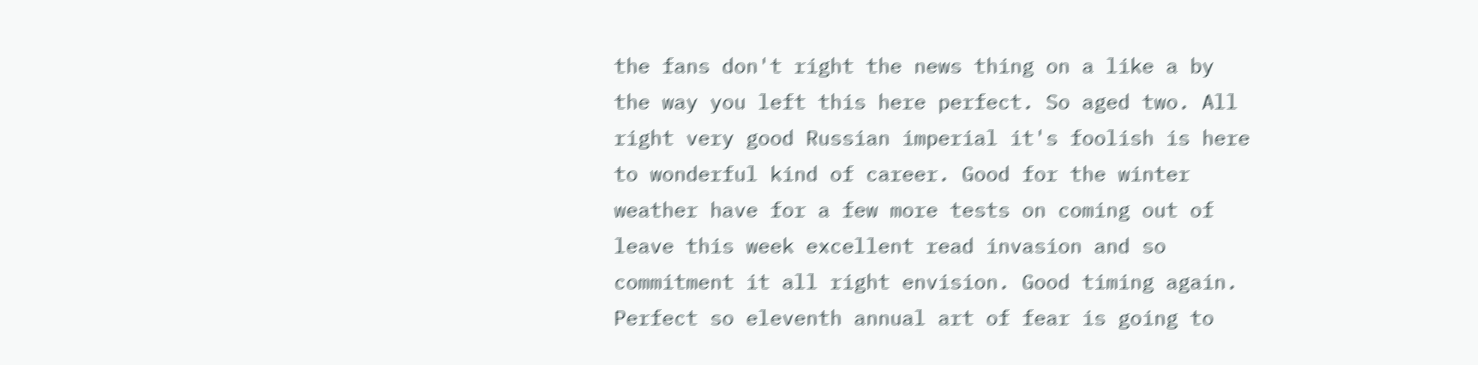the fans don't right the news thing on a like a by the way you left this here perfect. So aged two. All right very good Russian imperial it's foolish is here to wonderful kind of career. Good for the winter weather have for a few more tests on coming out of leave this week excellent read invasion and so commitment it all right envision. Good timing again. Perfect so eleventh annual art of fear is going to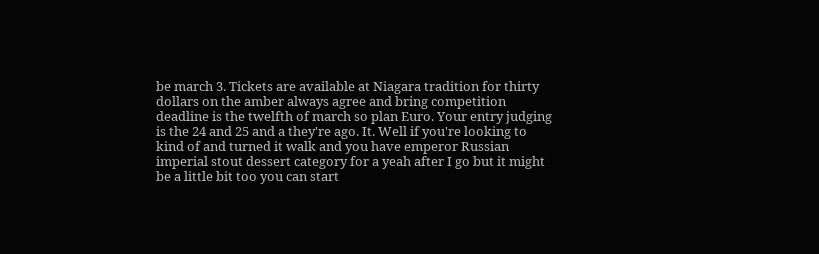be march 3. Tickets are available at Niagara tradition for thirty dollars on the amber always agree and bring competition deadline is the twelfth of march so plan Euro. Your entry judging is the 24 and 25 and a they're ago. It. Well if you're looking to kind of and turned it walk and you have emperor Russian imperial stout dessert category for a yeah after I go but it might be a little bit too you can start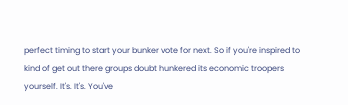perfect timing to start your bunker vote for next. So if you're inspired to kind of get out there groups doubt hunkered its economic troopers yourself. It's. It's. You've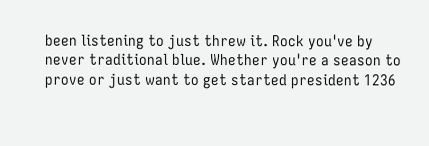been listening to just threw it. Rock you've by never traditional blue. Whether you're a season to prove or just want to get started president 1236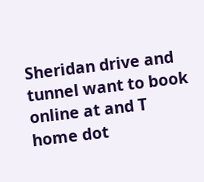Sheridan drive and tunnel want to book online at and T home dot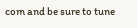com and be sure to tune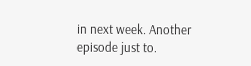in next week. Another episode just to.